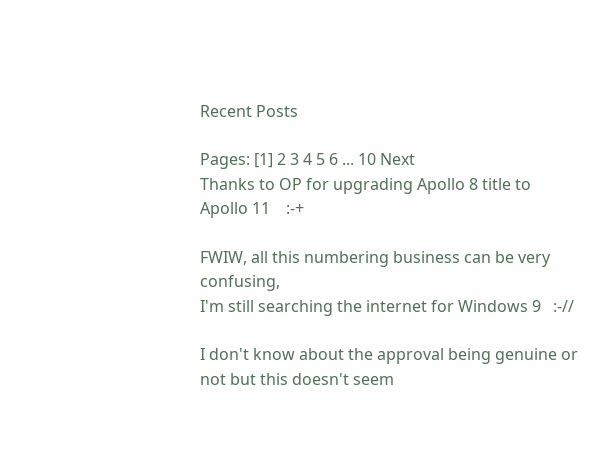Recent Posts

Pages: [1] 2 3 4 5 6 ... 10 Next
Thanks to OP for upgrading Apollo 8 title to Apollo 11    :-+

FWIW, all this numbering business can be very confusing,
I'm still searching the internet for Windows 9   :-//

I don't know about the approval being genuine or not but this doesn't seem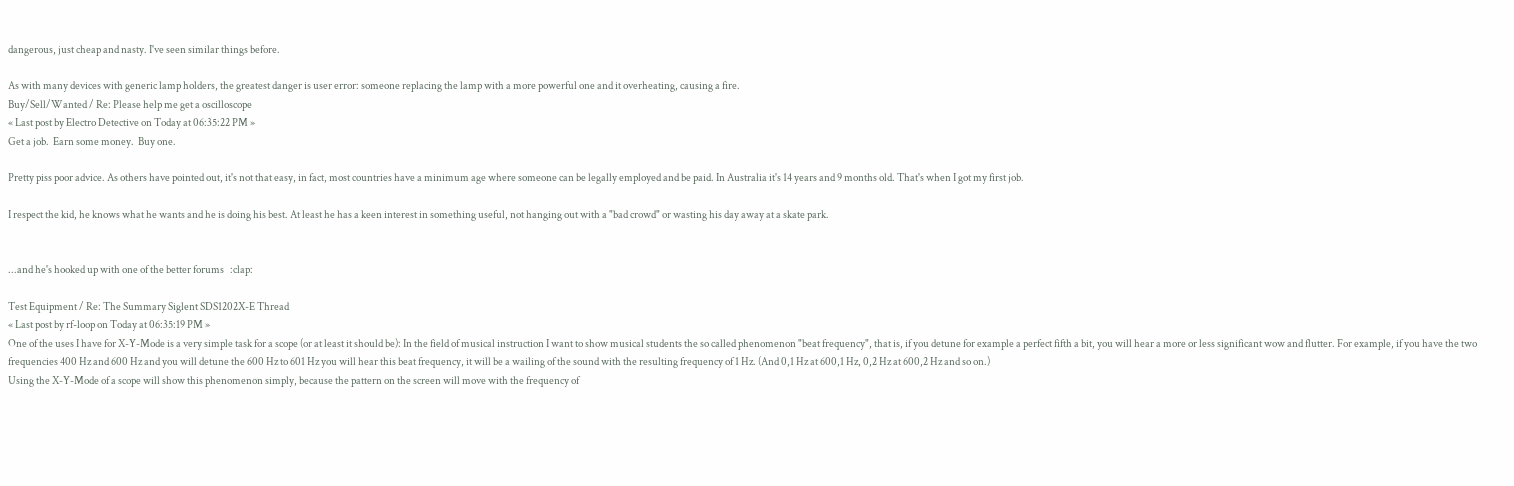dangerous, just cheap and nasty. I've seen similar things before.

As with many devices with generic lamp holders, the greatest danger is user error: someone replacing the lamp with a more powerful one and it overheating, causing a fire.
Buy/Sell/Wanted / Re: Please help me get a oscilloscope
« Last post by Electro Detective on Today at 06:35:22 PM »
Get a job.  Earn some money.  Buy one.

Pretty piss poor advice. As others have pointed out, it's not that easy, in fact, most countries have a minimum age where someone can be legally employed and be paid. In Australia it's 14 years and 9 months old. That's when I got my first job.

I respect the kid, he knows what he wants and he is doing his best. At least he has a keen interest in something useful, not hanging out with a "bad crowd" or wasting his day away at a skate park.


...and he's hooked up with one of the better forums   :clap:

Test Equipment / Re: The Summary Siglent SDS1202X-E Thread
« Last post by rf-loop on Today at 06:35:19 PM »
One of the uses I have for X-Y-Mode is a very simple task for a scope (or at least it should be): In the field of musical instruction I want to show musical students the so called phenomenon "beat frequency", that is, if you detune for example a perfect fifth a bit, you will hear a more or less significant wow and flutter. For example, if you have the two frequencies 400 Hz and 600 Hz and you will detune the 600 Hz to 601 Hz you will hear this beat frequency, it will be a wailing of the sound with the resulting frequency of 1 Hz. (And 0,1 Hz at 600,1 Hz, 0,2 Hz at 600,2 Hz and so on.)
Using the X-Y-Mode of a scope will show this phenomenon simply, because the pattern on the screen will move with the frequency of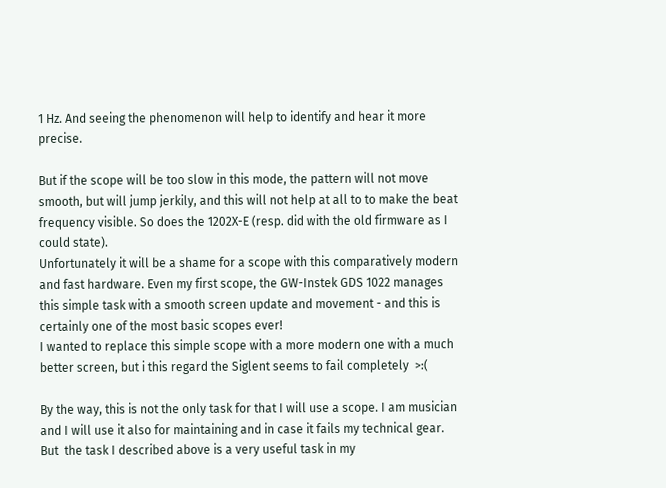1 Hz. And seeing the phenomenon will help to identify and hear it more precise.

But if the scope will be too slow in this mode, the pattern will not move smooth, but will jump jerkily, and this will not help at all to to make the beat frequency visible. So does the 1202X-E (resp. did with the old firmware as I could state).
Unfortunately it will be a shame for a scope with this comparatively modern and fast hardware. Even my first scope, the GW-Instek GDS 1022 manages this simple task with a smooth screen update and movement - and this is certainly one of the most basic scopes ever!
I wanted to replace this simple scope with a more modern one with a much better screen, but i this regard the Siglent seems to fail completely  >:(

By the way, this is not the only task for that I will use a scope. I am musician and I will use it also for maintaining and in case it fails my technical gear. But  the task I described above is a very useful task in my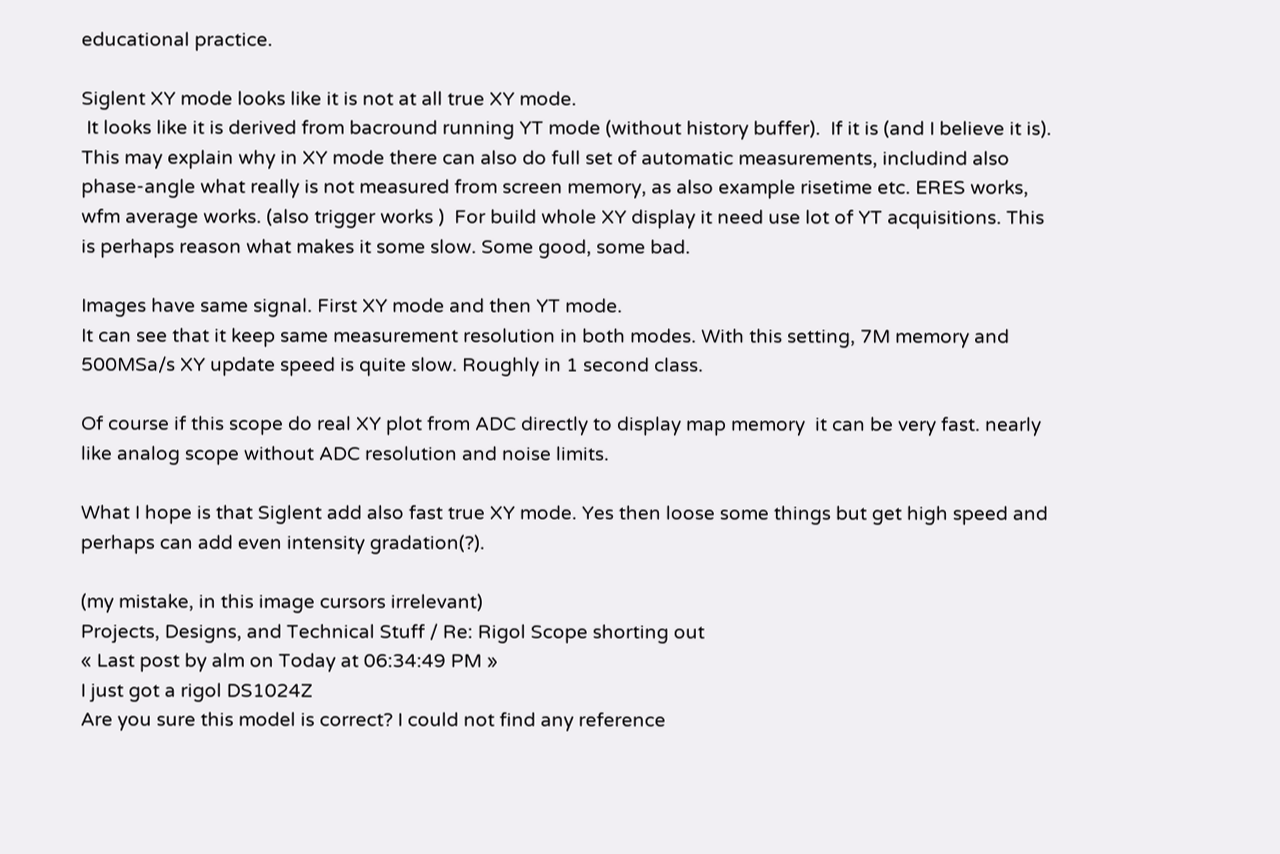educational practice.

Siglent XY mode looks like it is not at all true XY mode.
 It looks like it is derived from bacround running YT mode (without history buffer).  If it is (and I believe it is).  This may explain why in XY mode there can also do full set of automatic measurements, includind also phase-angle what really is not measured from screen memory, as also example risetime etc. ERES works, wfm average works. (also trigger works )  For build whole XY display it need use lot of YT acquisitions. This is perhaps reason what makes it some slow. Some good, some bad.

Images have same signal. First XY mode and then YT mode.
It can see that it keep same measurement resolution in both modes. With this setting, 7M memory and 500MSa/s XY update speed is quite slow. Roughly in 1 second class.

Of course if this scope do real XY plot from ADC directly to display map memory  it can be very fast. nearly like analog scope without ADC resolution and noise limits.

What I hope is that Siglent add also fast true XY mode. Yes then loose some things but get high speed and perhaps can add even intensity gradation(?).

(my mistake, in this image cursors irrelevant)
Projects, Designs, and Technical Stuff / Re: Rigol Scope shorting out
« Last post by alm on Today at 06:34:49 PM »
I just got a rigol DS1024Z
Are you sure this model is correct? I could not find any reference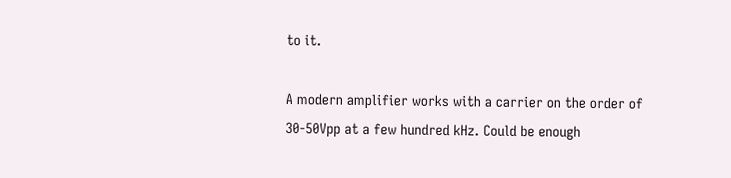to it.

A modern amplifier works with a carrier on the order of 30-50Vpp at a few hundred kHz. Could be enough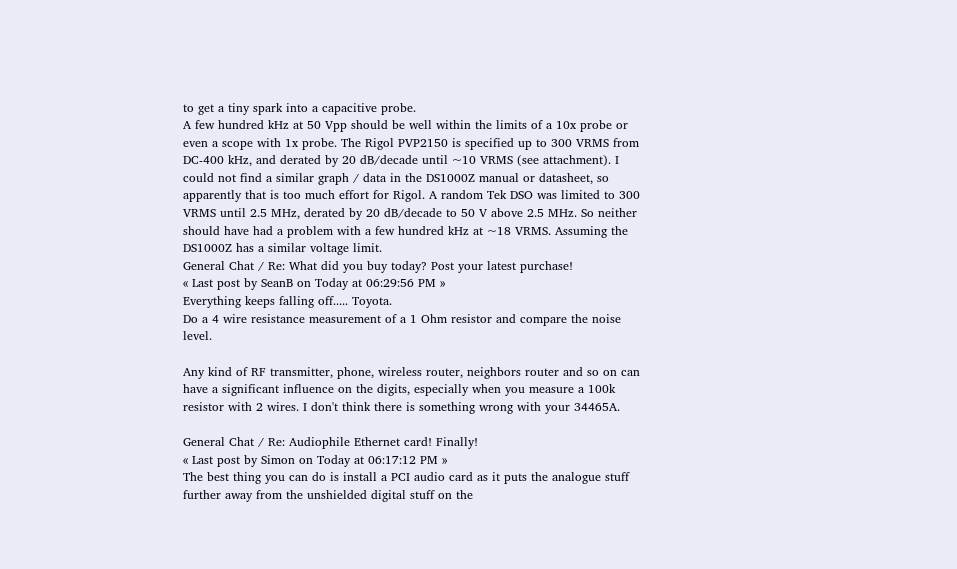to get a tiny spark into a capacitive probe.
A few hundred kHz at 50 Vpp should be well within the limits of a 10x probe or even a scope with 1x probe. The Rigol PVP2150 is specified up to 300 VRMS from DC-400 kHz, and derated by 20 dB/decade until ~10 VRMS (see attachment). I could not find a similar graph / data in the DS1000Z manual or datasheet, so apparently that is too much effort for Rigol. A random Tek DSO was limited to 300 VRMS until 2.5 MHz, derated by 20 dB/decade to 50 V above 2.5 MHz. So neither should have had a problem with a few hundred kHz at ~18 VRMS. Assuming the DS1000Z has a similar voltage limit.
General Chat / Re: What did you buy today? Post your latest purchase!
« Last post by SeanB on Today at 06:29:56 PM »
Everything keeps falling off..... Toyota.
Do a 4 wire resistance measurement of a 1 Ohm resistor and compare the noise level.

Any kind of RF transmitter, phone, wireless router, neighbors router and so on can have a significant influence on the digits, especially when you measure a 100k resistor with 2 wires. I don't think there is something wrong with your 34465A.

General Chat / Re: Audiophile Ethernet card! Finally!
« Last post by Simon on Today at 06:17:12 PM »
The best thing you can do is install a PCI audio card as it puts the analogue stuff further away from the unshielded digital stuff on the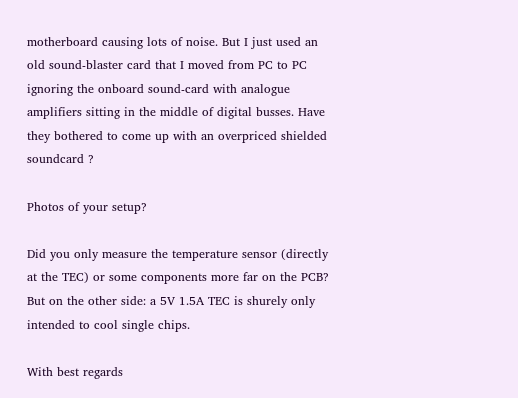motherboard causing lots of noise. But I just used an old sound-blaster card that I moved from PC to PC ignoring the onboard sound-card with analogue amplifiers sitting in the middle of digital busses. Have they bothered to come up with an overpriced shielded soundcard ?

Photos of your setup?

Did you only measure the temperature sensor (directly at the TEC) or some components more far on the PCB?
But on the other side: a 5V 1.5A TEC is shurely only intended to cool single chips.

With best regards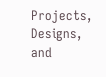Projects, Designs, and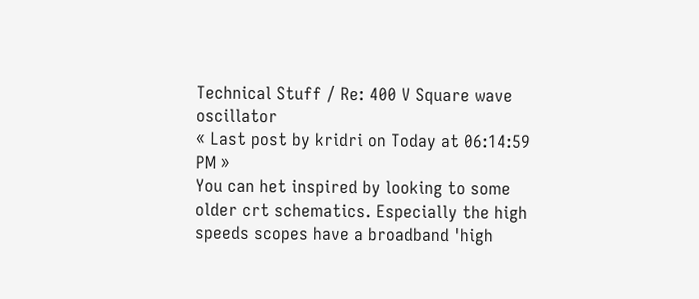Technical Stuff / Re: 400 V Square wave oscillator
« Last post by kridri on Today at 06:14:59 PM »
You can het inspired by looking to some older crt schematics. Especially the high speeds scopes have a broadband 'high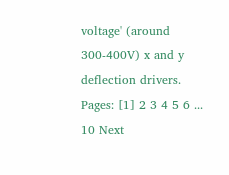voltage' (around 300-400V) x and y deflection drivers.
Pages: [1] 2 3 4 5 6 ... 10 Next